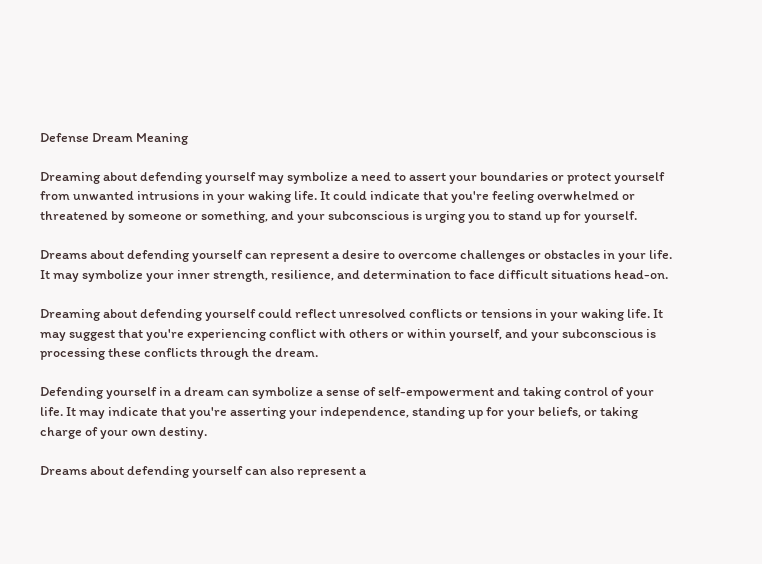Defense Dream Meaning

Dreaming about defending yourself may symbolize a need to assert your boundaries or protect yourself from unwanted intrusions in your waking life. It could indicate that you're feeling overwhelmed or threatened by someone or something, and your subconscious is urging you to stand up for yourself.

Dreams about defending yourself can represent a desire to overcome challenges or obstacles in your life. It may symbolize your inner strength, resilience, and determination to face difficult situations head-on.

Dreaming about defending yourself could reflect unresolved conflicts or tensions in your waking life. It may suggest that you're experiencing conflict with others or within yourself, and your subconscious is processing these conflicts through the dream.

Defending yourself in a dream can symbolize a sense of self-empowerment and taking control of your life. It may indicate that you're asserting your independence, standing up for your beliefs, or taking charge of your own destiny.

Dreams about defending yourself can also represent a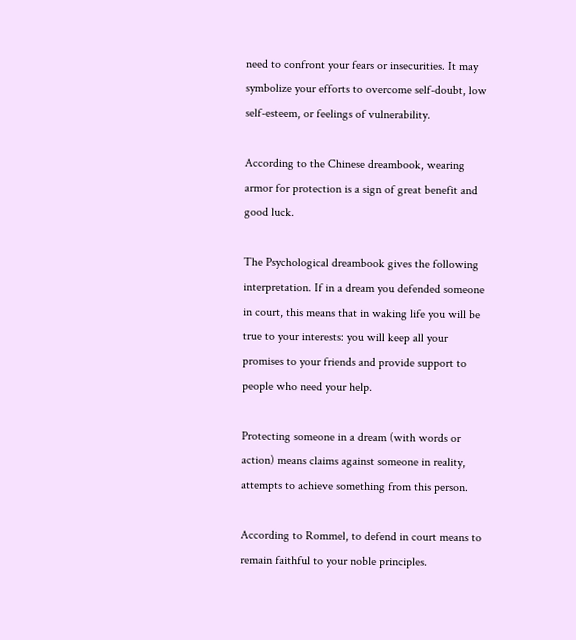need to confront your fears or insecurities. It may symbolize your efforts to overcome self-doubt, low self-esteem, or feelings of vulnerability.

According to the Chinese dreambook, wearing armor for protection is a sign of great benefit and good luck.

The Psychological dreambook gives the following interpretation. If in a dream you defended someone in court, this means that in waking life you will be true to your interests: you will keep all your promises to your friends and provide support to people who need your help.

Protecting someone in a dream (with words or action) means claims against someone in reality, attempts to achieve something from this person.

According to Rommel, to defend in court means to remain faithful to your noble principles.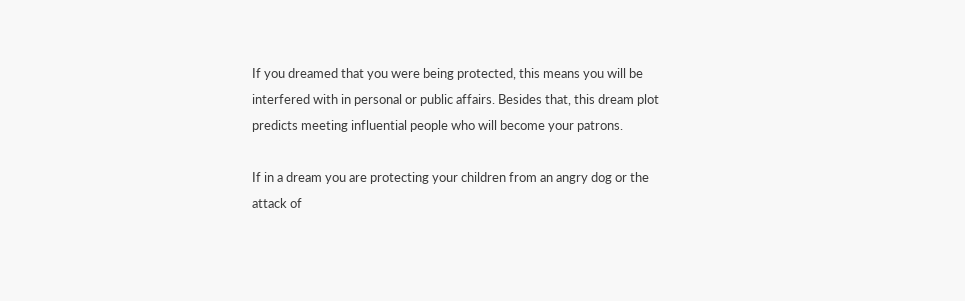If you dreamed that you were being protected, this means you will be interfered with in personal or public affairs. Besides that, this dream plot predicts meeting influential people who will become your patrons.

If in a dream you are protecting your children from an angry dog or the attack of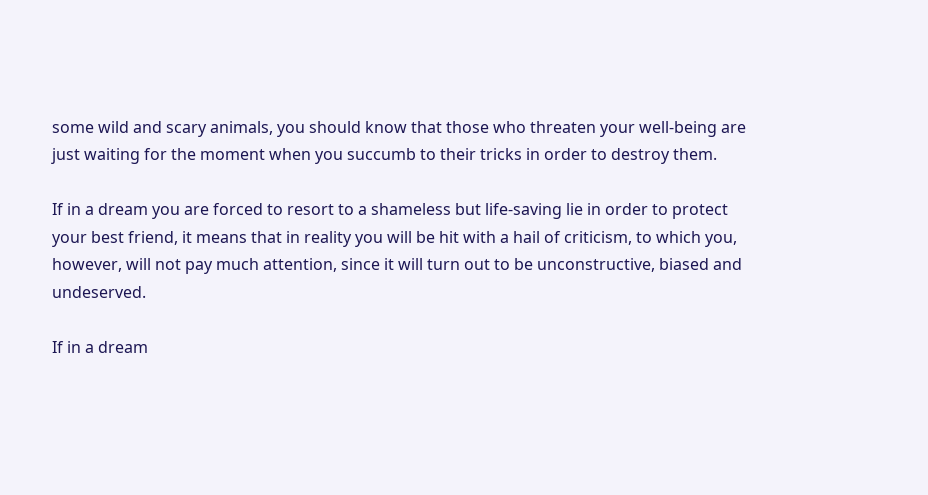some wild and scary animals, you should know that those who threaten your well-being are just waiting for the moment when you succumb to their tricks in order to destroy them.

If in a dream you are forced to resort to a shameless but life-saving lie in order to protect your best friend, it means that in reality you will be hit with a hail of criticism, to which you, however, will not pay much attention, since it will turn out to be unconstructive, biased and undeserved.

If in a dream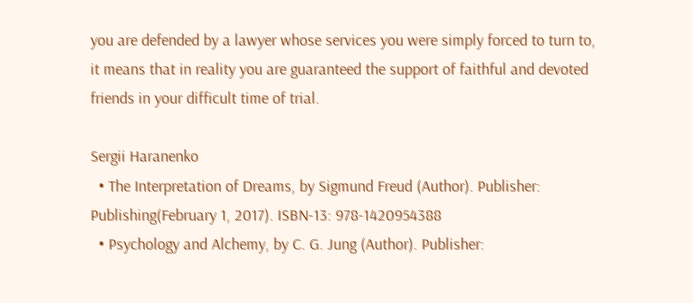you are defended by a lawyer whose services you were simply forced to turn to, it means that in reality you are guaranteed the support of faithful and devoted friends in your difficult time of trial.

Sergii Haranenko
  • The Interpretation of Dreams, by Sigmund Freud (Author). Publisher: Publishing(February 1, 2017). ISBN-13: 978-1420954388
  • Psychology and Alchemy, by C. G. Jung (Author). Publisher: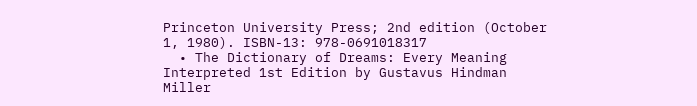Princeton University Press; 2nd edition (October 1, 1980). ISBN-13: 978-0691018317
  • The Dictionary of Dreams: Every Meaning Interpreted 1st Edition by Gustavus Hindman Miller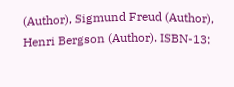(Author), Sigmund Freud (Author), Henri Bergson (Author). ISBN-13: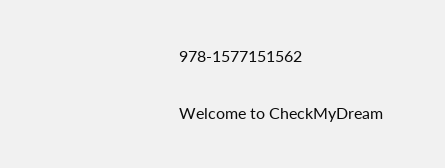978-1577151562

Welcome to CheckMyDream